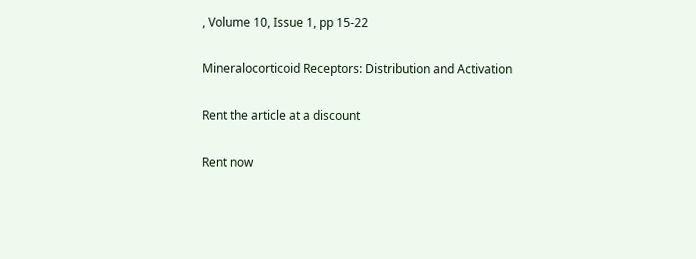, Volume 10, Issue 1, pp 15-22

Mineralocorticoid Receptors: Distribution and Activation

Rent the article at a discount

Rent now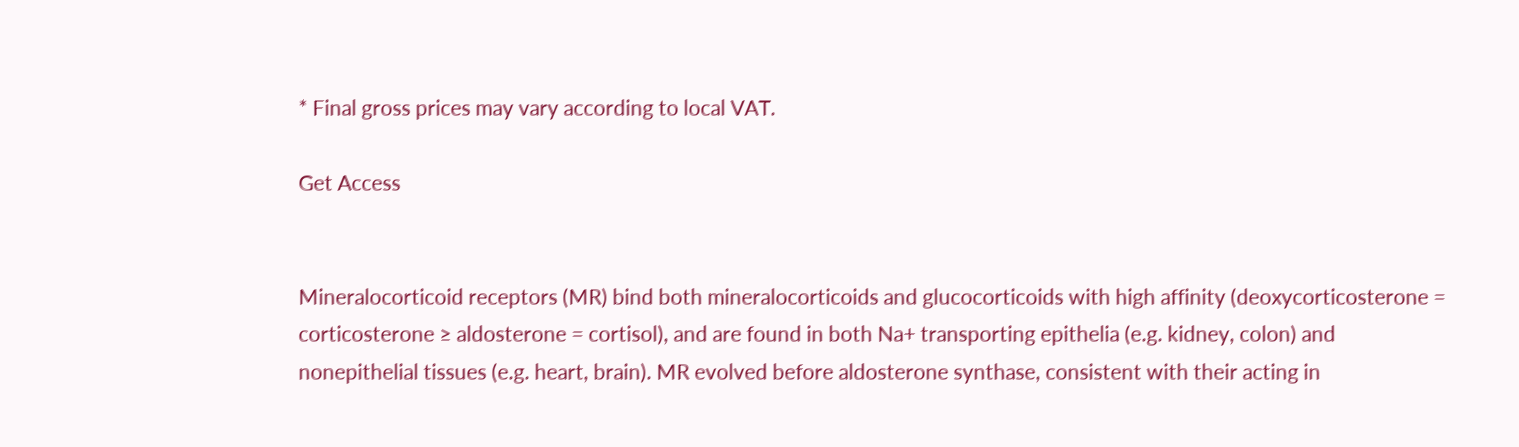* Final gross prices may vary according to local VAT.

Get Access


Mineralocorticoid receptors (MR) bind both mineralocorticoids and glucocorticoids with high affinity (deoxycorticosterone = corticosterone ≥ aldosterone = cortisol), and are found in both Na+ transporting epithelia (e.g. kidney, colon) and nonepithelial tissues (e.g. heart, brain). MR evolved before aldosterone synthase, consistent with their acting in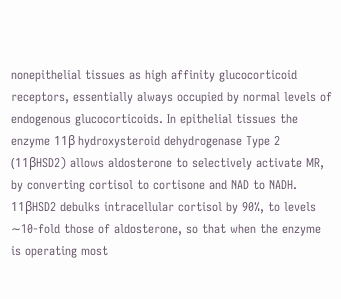nonepithelial tissues as high affinity glucocorticoid receptors, essentially always occupied by normal levels of endogenous glucocorticoids. In epithelial tissues the enzyme 11β hydroxysteroid dehydrogenase Type 2 (11βHSD2) allows aldosterone to selectively activate MR, by converting cortisol to cortisone and NAD to NADH. 11βHSD2 debulks intracellular cortisol by 90%, to levels ∼10-fold those of aldosterone, so that when the enzyme is operating most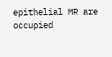epithelial MR are occupied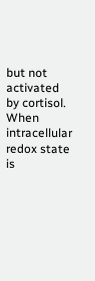but not activated by cortisol. When intracellular redox state is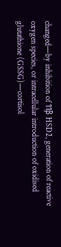changed—by inhibition of 11β HSD2, generation of reactive oxygen species, or intracellular introduction of oxidised glutathione (GSSG)—cortisol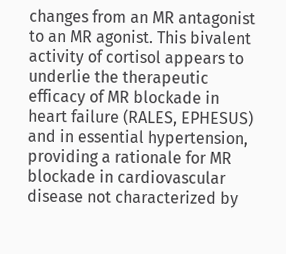changes from an MR antagonist to an MR agonist. This bivalent activity of cortisol appears to underlie the therapeutic efficacy of MR blockade in heart failure (RALES, EPHESUS) and in essential hypertension, providing a rationale for MR blockade in cardiovascular disease not characterized by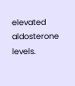elevated aldosterone levels.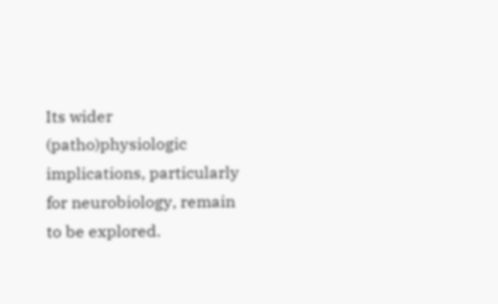Its wider (patho)physiologic implications, particularly for neurobiology, remain to be explored.